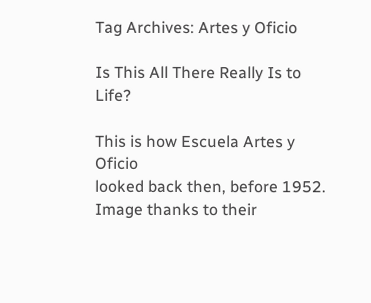Tag Archives: Artes y Oficio

Is This All There Really Is to Life?

This is how Escuela Artes y Oficio
looked back then, before 1952.
Image thanks to their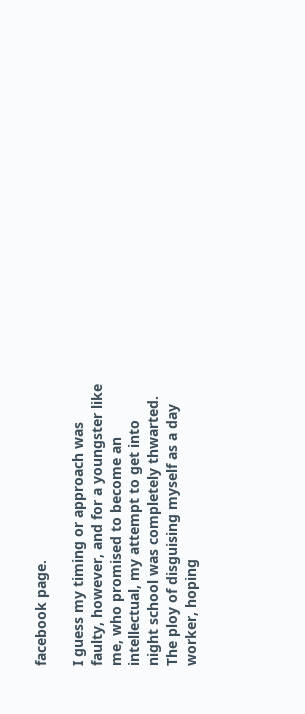facebook page.

I guess my timing or approach was faulty, however, and for a youngster like me, who promised to become an intellectual, my attempt to get into night school was completely thwarted. The ploy of disguising myself as a day worker, hoping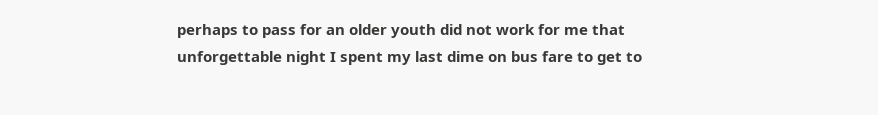perhaps to pass for an older youth did not work for me that unforgettable night I spent my last dime on bus fare to get to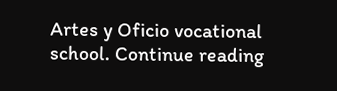Artes y Oficio vocational school. Continue reading